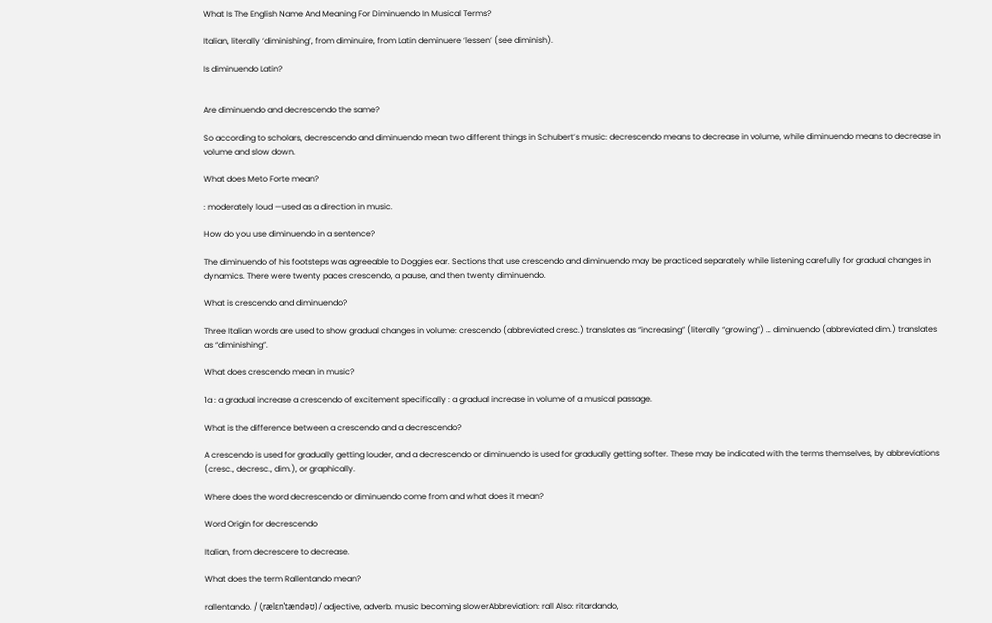What Is The English Name And Meaning For Diminuendo In Musical Terms?

Italian, literally ‘diminishing’, from diminuire, from Latin deminuere ‘lessen’ (see diminish).

Is diminuendo Latin?


Are diminuendo and decrescendo the same?

So according to scholars, decrescendo and diminuendo mean two different things in Schubert’s music: decrescendo means to decrease in volume, while diminuendo means to decrease in volume and slow down.

What does Meto Forte mean?

: moderately loud —used as a direction in music.

How do you use diminuendo in a sentence?

The diminuendo of his footsteps was agreeable to Doggies ear. Sections that use crescendo and diminuendo may be practiced separately while listening carefully for gradual changes in dynamics. There were twenty paces crescendo, a pause, and then twenty diminuendo.

What is crescendo and diminuendo?

Three Italian words are used to show gradual changes in volume: crescendo (abbreviated cresc.) translates as “increasing” (literally “growing”) … diminuendo (abbreviated dim.) translates as “diminishing”.

What does crescendo mean in music?

1a : a gradual increase a crescendo of excitement specifically : a gradual increase in volume of a musical passage.

What is the difference between a crescendo and a decrescendo?

A crescendo is used for gradually getting louder, and a decrescendo or diminuendo is used for gradually getting softer. These may be indicated with the terms themselves, by abbreviations (cresc., decresc., dim.), or graphically.

Where does the word decrescendo or diminuendo come from and what does it mean?

Word Origin for decrescendo

Italian, from decrescere to decrease.

What does the term Rallentando mean?

rallentando. / (ˌrælɛnˈtændəʊ) / adjective, adverb. music becoming slowerAbbreviation: rall Also: ritardando,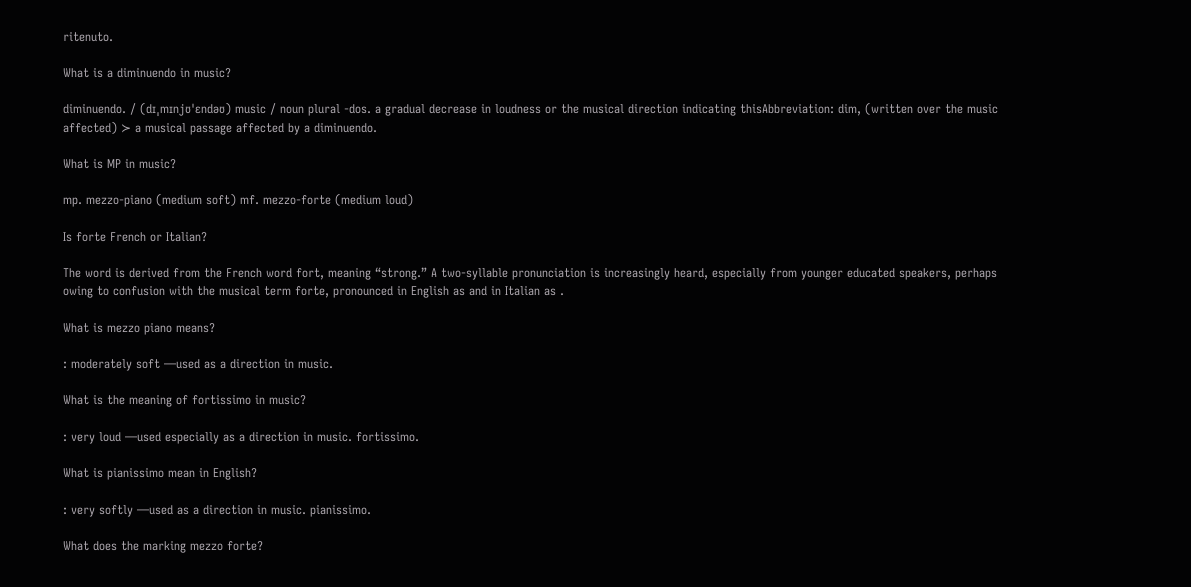ritenuto.

What is a diminuendo in music?

diminuendo. / (dɪˌmɪnjʊˈɛndəʊ) music / noun plural -dos. a gradual decrease in loudness or the musical direction indicating thisAbbreviation: dim, (written over the music affected) ≻ a musical passage affected by a diminuendo.

What is MP in music?

mp. mezzo-piano (medium soft) mf. mezzo-forte (medium loud)

Is forte French or Italian?

The word is derived from the French word fort, meaning “strong.” A two-syllable pronunciation is increasingly heard, especially from younger educated speakers, perhaps owing to confusion with the musical term forte, pronounced in English as and in Italian as .

What is mezzo piano means?

: moderately soft —used as a direction in music.

What is the meaning of fortissimo in music?

: very loud —used especially as a direction in music. fortissimo.

What is pianissimo mean in English?

: very softly —used as a direction in music. pianissimo.

What does the marking mezzo forte?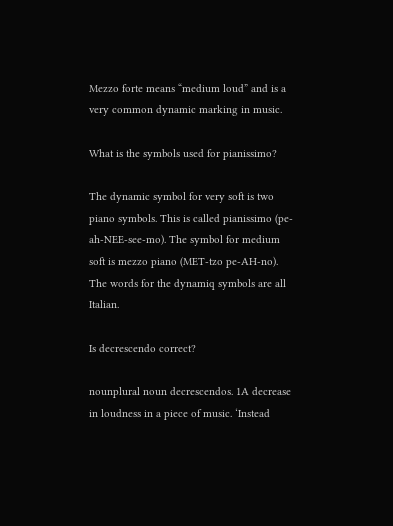Mezzo forte means “medium loud” and is a very common dynamic marking in music.

What is the symbols used for pianissimo?

The dynamic symbol for very soft is two piano symbols. This is called pianissimo (pe-ah-NEE-see-mo). The symbol for medium soft is mezzo piano (MET-tzo pe-AH-no). The words for the dynamiq symbols are all Italian.

Is decrescendo correct?

nounplural noun decrescendos. 1A decrease in loudness in a piece of music. ‘Instead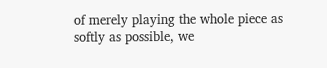of merely playing the whole piece as softly as possible, we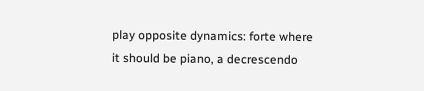play opposite dynamics: forte where it should be piano, a decrescendo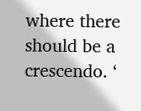where there should be a crescendo. ‘